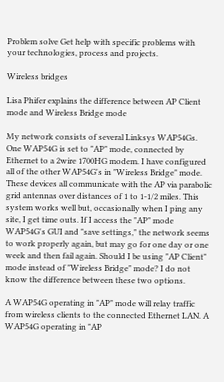Problem solve Get help with specific problems with your technologies, process and projects.

Wireless bridges

Lisa Phifer explains the difference between AP Client mode and Wireless Bridge mode

My network consists of several Linksys WAP54Gs. One WAP54G is set to "AP" mode, connected by Ethernet to a 2wire 1700HG modem. I have configured all of the other WAP54G's in "Wireless Bridge" mode. These devices all communicate with the AP via parabolic grid antennas over distances of 1 to 1-1/2 miles. This system works well but, occasionally when I ping any site, I get time outs. If I access the "AP" mode WAP54G's GUI and "save settings," the network seems to work properly again, but may go for one day or one week and then fail again. Should I be using "AP Client" mode instead of "Wireless Bridge" mode? I do not know the difference between these two options.

A WAP54G operating in "AP" mode will relay traffic from wireless clients to the connected Ethernet LAN. A WAP54G operating in "AP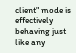client" mode is effectively behaving just like any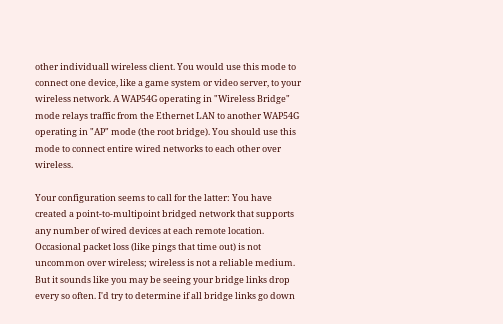other individuall wireless client. You would use this mode to connect one device, like a game system or video server, to your wireless network. A WAP54G operating in "Wireless Bridge" mode relays traffic from the Ethernet LAN to another WAP54G operating in "AP" mode (the root bridge). You should use this mode to connect entire wired networks to each other over wireless.

Your configuration seems to call for the latter: You have created a point-to-multipoint bridged network that supports any number of wired devices at each remote location. Occasional packet loss (like pings that time out) is not uncommon over wireless; wireless is not a reliable medium. But it sounds like you may be seeing your bridge links drop every so often. I'd try to determine if all bridge links go down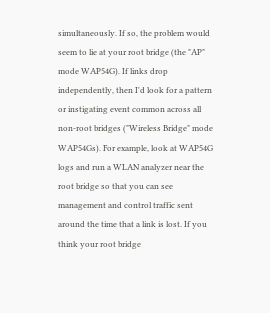simultaneously. If so, the problem would seem to lie at your root bridge (the "AP" mode WAP54G). If links drop independently, then I'd look for a pattern or instigating event common across all non-root bridges ("Wireless Bridge" mode WAP54Gs). For example, look at WAP54G logs and run a WLAN analyzer near the root bridge so that you can see management and control traffic sent around the time that a link is lost. If you think your root bridge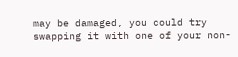may be damaged, you could try swapping it with one of your non-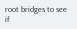root bridges to see if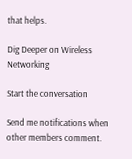that helps.

Dig Deeper on Wireless Networking

Start the conversation

Send me notifications when other members comment.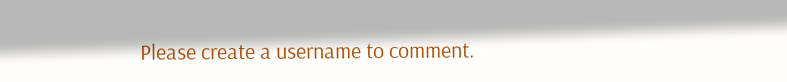Please create a username to comment.